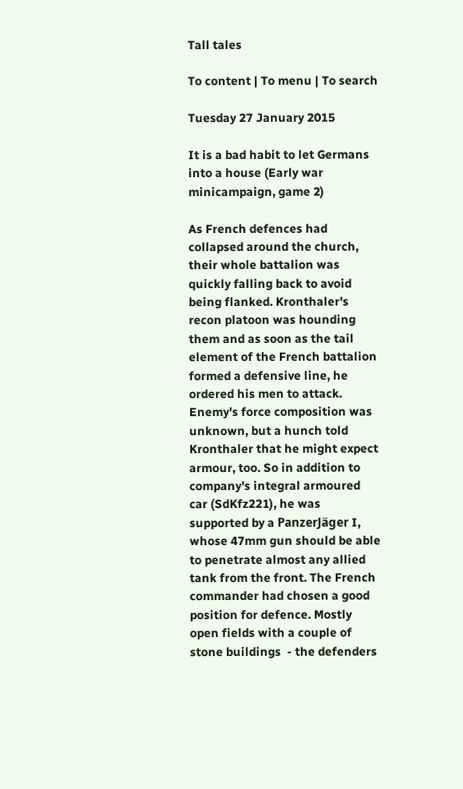Tall tales

To content | To menu | To search

Tuesday 27 January 2015

It is a bad habit to let Germans into a house (Early war minicampaign, game 2)

As French defences had collapsed around the church, their whole battalion was quickly falling back to avoid being flanked. Kronthaler's recon platoon was hounding them and as soon as the tail element of the French battalion formed a defensive line, he ordered his men to attack. Enemy's force composition was unknown, but a hunch told Kronthaler that he might expect armour, too. So in addition to company's integral armoured car (SdKfz221), he was supported by a PanzerJäger I, whose 47mm gun should be able to penetrate almost any allied tank from the front. The French commander had chosen a good position for defence. Mostly open fields with a couple of stone buildings  - the defenders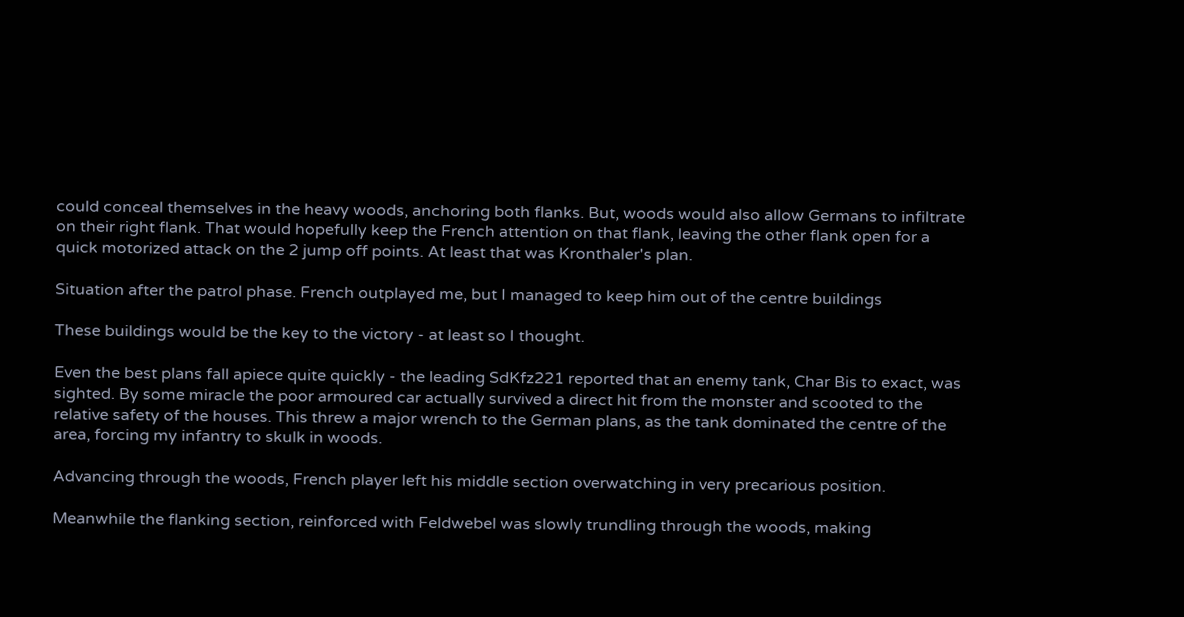could conceal themselves in the heavy woods, anchoring both flanks. But, woods would also allow Germans to infiltrate on their right flank. That would hopefully keep the French attention on that flank, leaving the other flank open for a quick motorized attack on the 2 jump off points. At least that was Kronthaler's plan.

Situation after the patrol phase. French outplayed me, but I managed to keep him out of the centre buildings

These buildings would be the key to the victory - at least so I thought.

Even the best plans fall apiece quite quickly - the leading SdKfz221 reported that an enemy tank, Char Bis to exact, was sighted. By some miracle the poor armoured car actually survived a direct hit from the monster and scooted to the relative safety of the houses. This threw a major wrench to the German plans, as the tank dominated the centre of the area, forcing my infantry to skulk in woods.

Advancing through the woods, French player left his middle section overwatching in very precarious position.

Meanwhile the flanking section, reinforced with Feldwebel was slowly trundling through the woods, making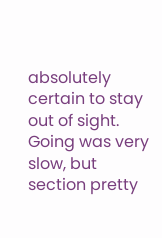absolutely certain to stay out of sight. Going was very slow, but section pretty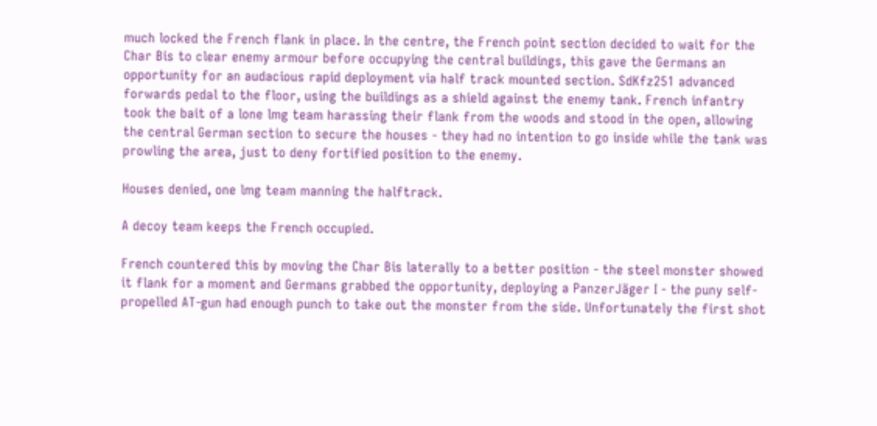much locked the French flank in place. In the centre, the French point section decided to wait for the Char Bis to clear enemy armour before occupying the central buildings, this gave the Germans an opportunity for an audacious rapid deployment via half track mounted section. SdKfz251 advanced forwards pedal to the floor, using the buildings as a shield against the enemy tank. French infantry took the bait of a lone lmg team harassing their flank from the woods and stood in the open, allowing the central German section to secure the houses - they had no intention to go inside while the tank was prowling the area, just to deny fortified position to the enemy.

Houses denied, one lmg team manning the halftrack.

A decoy team keeps the French occupied.

French countered this by moving the Char Bis laterally to a better position - the steel monster showed it flank for a moment and Germans grabbed the opportunity, deploying a PanzerJäger I - the puny self-propelled AT-gun had enough punch to take out the monster from the side. Unfortunately the first shot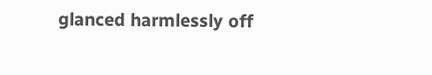glanced harmlessly off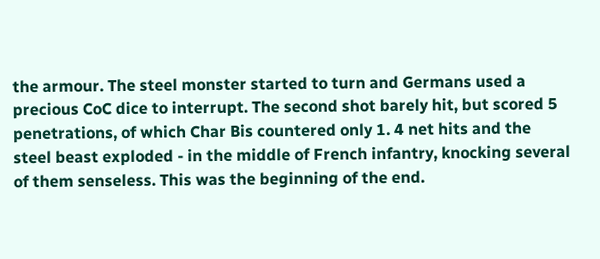the armour. The steel monster started to turn and Germans used a precious CoC dice to interrupt. The second shot barely hit, but scored 5 penetrations, of which Char Bis countered only 1. 4 net hits and the steel beast exploded - in the middle of French infantry, knocking several of them senseless. This was the beginning of the end.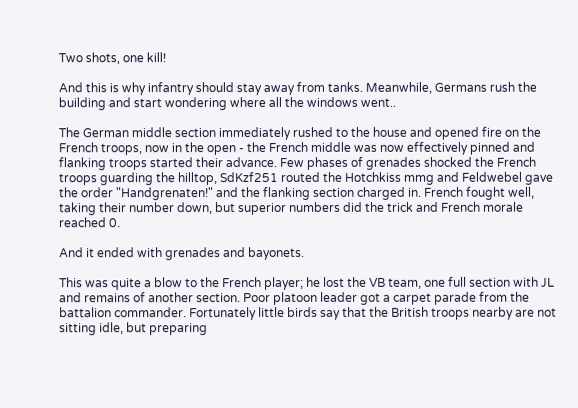Two shots, one kill!

And this is why infantry should stay away from tanks. Meanwhile, Germans rush the building and start wondering where all the windows went..

The German middle section immediately rushed to the house and opened fire on the French troops, now in the open - the French middle was now effectively pinned and flanking troops started their advance. Few phases of grenades shocked the French troops guarding the hilltop, SdKzf251 routed the Hotchkiss mmg and Feldwebel gave the order "Handgrenaten!" and the flanking section charged in. French fought well, taking their number down, but superior numbers did the trick and French morale reached 0.

And it ended with grenades and bayonets.

This was quite a blow to the French player; he lost the VB team, one full section with JL and remains of another section. Poor platoon leader got a carpet parade from the battalion commander. Fortunately little birds say that the British troops nearby are not sitting idle, but preparing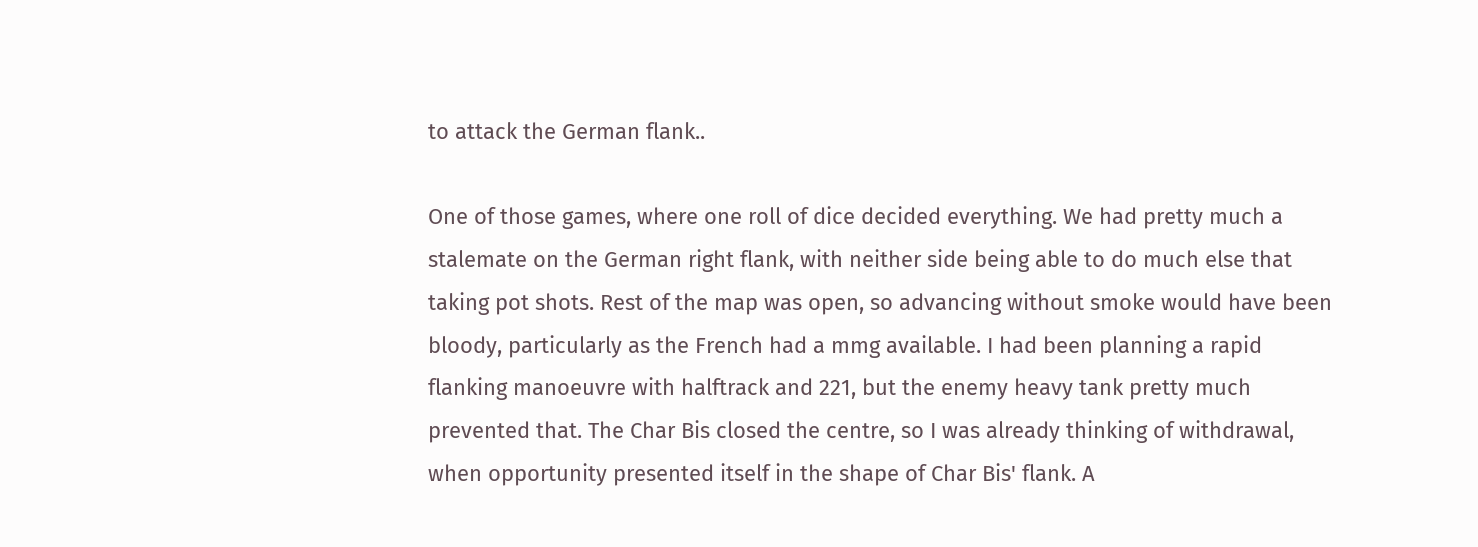to attack the German flank..

One of those games, where one roll of dice decided everything. We had pretty much a stalemate on the German right flank, with neither side being able to do much else that taking pot shots. Rest of the map was open, so advancing without smoke would have been bloody, particularly as the French had a mmg available. I had been planning a rapid flanking manoeuvre with halftrack and 221, but the enemy heavy tank pretty much prevented that. The Char Bis closed the centre, so I was already thinking of withdrawal, when opportunity presented itself in the shape of Char Bis' flank. A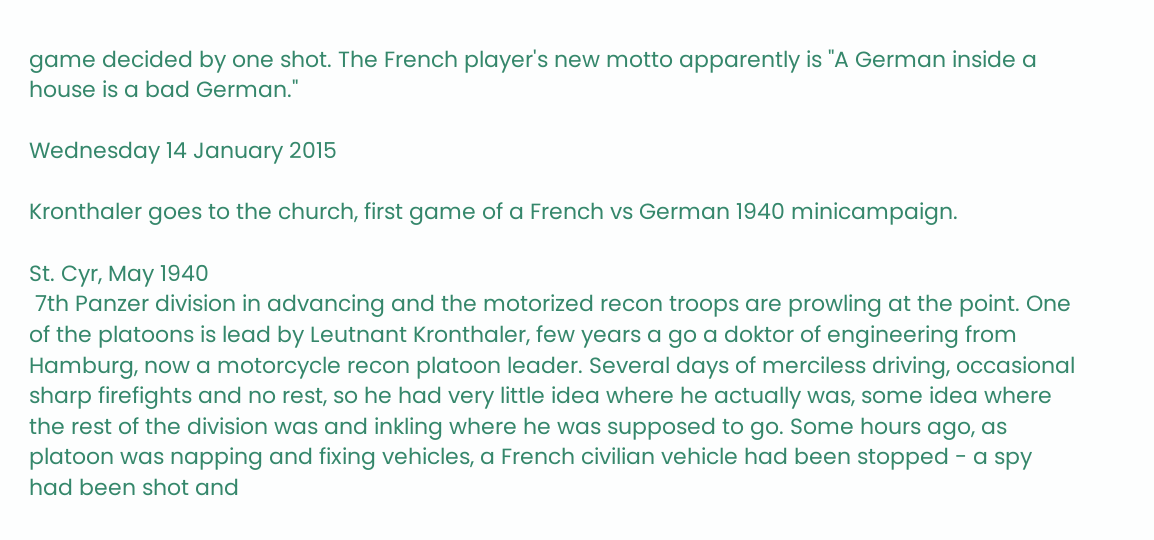game decided by one shot. The French player's new motto apparently is "A German inside a house is a bad German."

Wednesday 14 January 2015

Kronthaler goes to the church, first game of a French vs German 1940 minicampaign.

St. Cyr, May 1940
 7th Panzer division in advancing and the motorized recon troops are prowling at the point. One of the platoons is lead by Leutnant Kronthaler, few years a go a doktor of engineering from Hamburg, now a motorcycle recon platoon leader. Several days of merciless driving, occasional sharp firefights and no rest, so he had very little idea where he actually was, some idea where the rest of the division was and inkling where he was supposed to go. Some hours ago, as platoon was napping and fixing vehicles, a French civilian vehicle had been stopped - a spy had been shot and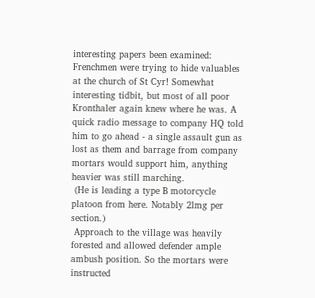interesting papers been examined: Frenchmen were trying to hide valuables at the church of St Cyr! Somewhat interesting tidbit, but most of all poor Kronthaler again knew where he was. A quick radio message to company HQ told him to go ahead - a single assault gun as lost as them and barrage from company mortars would support him, anything heavier was still marching.
 (He is leading a type B motorcycle platoon from here. Notably 2lmg per section.)
 Approach to the village was heavily forested and allowed defender ample ambush position. So the mortars were instructed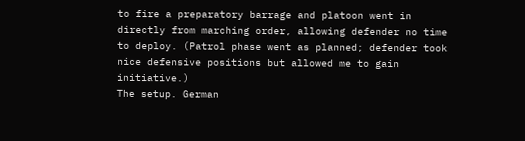to fire a preparatory barrage and platoon went in directly from marching order, allowing defender no time to deploy. (Patrol phase went as planned; defender took nice defensive positions but allowed me to gain initiative.)
The setup. German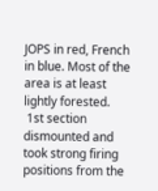JOPS in red, French in blue. Most of the area is at least lightly forested.
 1st section dismounted and took strong firing positions from the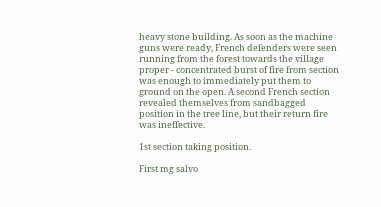heavy stone building. As soon as the machine guns were ready, French defenders were seen running from the forest towards the village proper - concentrated burst of fire from section was enough to immediately put them to ground on the open. A second French section revealed themselves from sandbagged position in the tree line, but their return fire was ineffective.

1st section taking position.

First mg salvo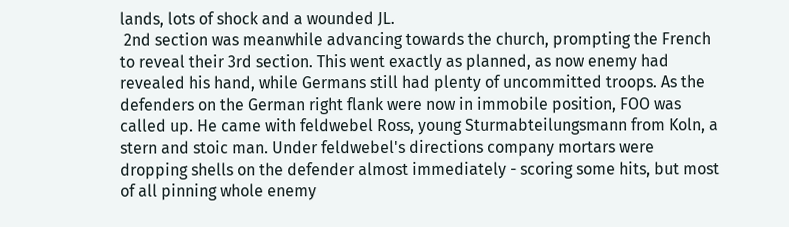lands, lots of shock and a wounded JL.
 2nd section was meanwhile advancing towards the church, prompting the French to reveal their 3rd section. This went exactly as planned, as now enemy had revealed his hand, while Germans still had plenty of uncommitted troops. As the defenders on the German right flank were now in immobile position, FOO was called up. He came with feldwebel Ross, young Sturmabteilungsmann from Koln, a stern and stoic man. Under feldwebel's directions company mortars were dropping shells on the defender almost immediately - scoring some hits, but most of all pinning whole enemy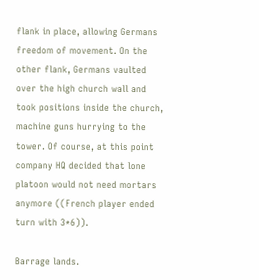flank in place, allowing Germans freedom of movement. On the other flank, Germans vaulted over the high church wall and took positions inside the church, machine guns hurrying to the tower. Of course, at this point company HQ decided that lone platoon would not need mortars anymore ((French player ended turn with 3*6)).

Barrage lands.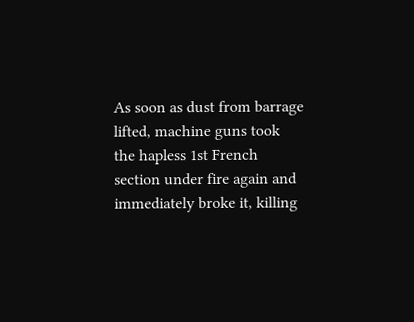As soon as dust from barrage lifted, machine guns took the hapless 1st French section under fire again and immediately broke it, killing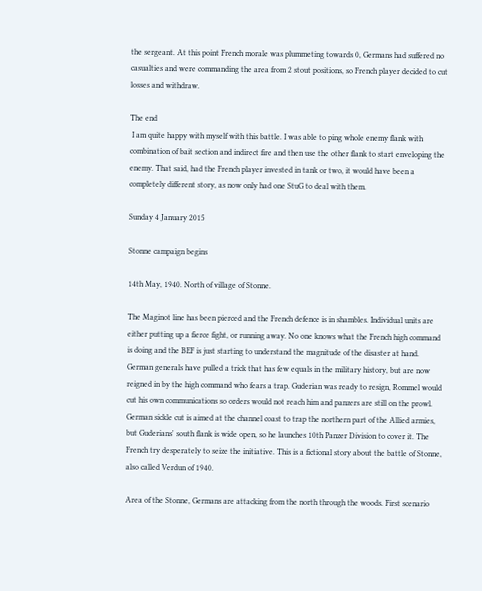the sergeant. At this point French morale was plummeting towards 0, Germans had suffered no casualties and were commanding the area from 2 stout positions, so French player decided to cut losses and withdraw.

The end
 I am quite happy with myself with this battle. I was able to ping whole enemy flank with combination of bait section and indirect fire and then use the other flank to start enveloping the enemy. That said, had the French player invested in tank or two, it would have been a completely different story, as now only had one StuG to deal with them.

Sunday 4 January 2015

Stonne campaign begins

14th May, 1940. North of village of Stonne.

The Maginot line has been pierced and the French defence is in shambles. Individual units are either putting up a fierce fight, or running away. No one knows what the French high command is doing and the BEF is just starting to understand the magnitude of the disaster at hand. German generals have pulled a trick that has few equals in the military history, but are now reigned in by the high command who fears a trap. Guderian was ready to resign, Rommel would cut his own communications so orders would not reach him and panzers are still on the prowl. German sickle cut is aimed at the channel coast to trap the northern part of the Allied armies, but Guderians' south flank is wide open, so he launches 10th Panzer Division to cover it. The French try desperately to seize the initiative. This is a fictional story about the battle of Stonne, also called Verdun of 1940.

Area of the Stonne, Germans are attacking from the north through the woods. First scenario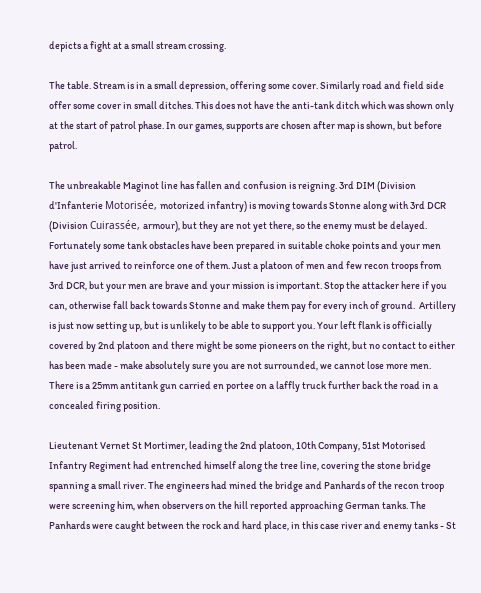depicts a fight at a small stream crossing.

The table. Stream is in a small depression, offering some cover. Similarly road and field side offer some cover in small ditches. This does not have the anti-tank ditch which was shown only at the start of patrol phase. In our games, supports are chosen after map is shown, but before patrol.

The unbreakable Maginot line has fallen and confusion is reigning. 3rd DIM (Division d'Infanterie Motorisée, motorized infantry) is moving towards Stonne along with 3rd DCR (Division Cuirassée, armour), but they are not yet there, so the enemy must be delayed. Fortunately some tank obstacles have been prepared in suitable choke points and your men have just arrived to reinforce one of them. Just a platoon of men and few recon troops from 3rd DCR, but your men are brave and your mission is important. Stop the attacker here if you can, otherwise fall back towards Stonne and make them pay for every inch of ground.  Artillery is just now setting up, but is unlikely to be able to support you. Your left flank is officially covered by 2nd platoon and there might be some pioneers on the right, but no contact to either has been made - make absolutely sure you are not surrounded, we cannot lose more men. There is a 25mm antitank gun carried en portee on a laffly truck further back the road in a concealed firing position.

Lieutenant Vernet St Mortimer, leading the 2nd platoon, 10th Company, 51st Motorised Infantry Regiment had entrenched himself along the tree line, covering the stone bridge spanning a small river. The engineers had mined the bridge and Panhards of the recon troop were screening him, when observers on the hill reported approaching German tanks. The Panhards were caught between the rock and hard place, in this case river and enemy tanks - St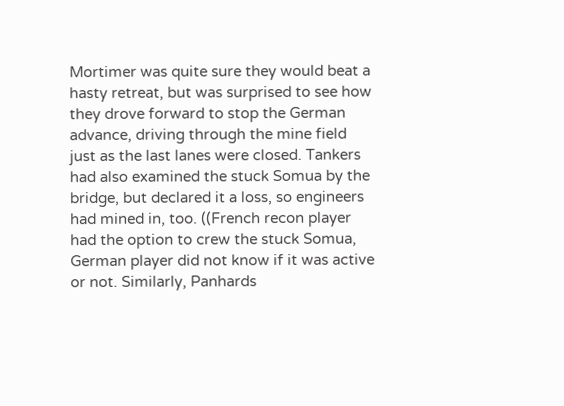Mortimer was quite sure they would beat a hasty retreat, but was surprised to see how they drove forward to stop the German advance, driving through the mine field just as the last lanes were closed. Tankers had also examined the stuck Somua by the bridge, but declared it a loss, so engineers had mined in, too. ((French recon player had the option to crew the stuck Somua, German player did not know if it was active or not. Similarly, Panhards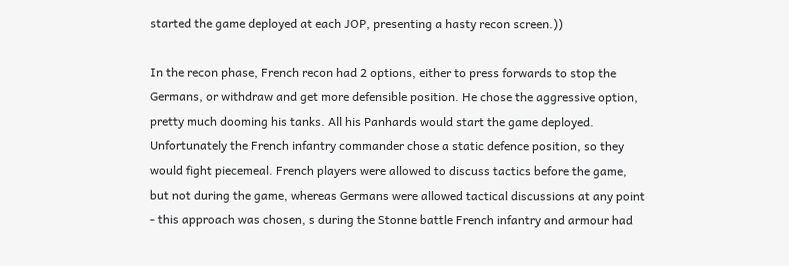started the game deployed at each JOP, presenting a hasty recon screen.))

In the recon phase, French recon had 2 options, either to press forwards to stop the Germans, or withdraw and get more defensible position. He chose the aggressive option, pretty much dooming his tanks. All his Panhards would start the game deployed. Unfortunately the French infantry commander chose a static defence position, so they would fight piecemeal. French players were allowed to discuss tactics before the game, but not during the game, whereas Germans were allowed tactical discussions at any point - this approach was chosen, s during the Stonne battle French infantry and armour had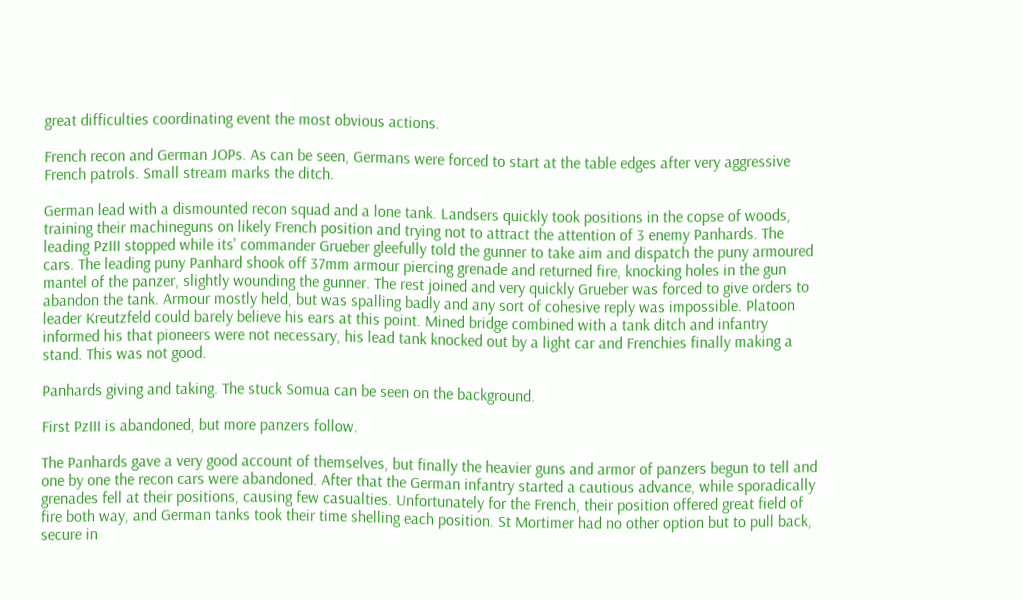great difficulties coordinating event the most obvious actions.

French recon and German JOPs. As can be seen, Germans were forced to start at the table edges after very aggressive French patrols. Small stream marks the ditch.

German lead with a dismounted recon squad and a lone tank. Landsers quickly took positions in the copse of woods, training their machineguns on likely French position and trying not to attract the attention of 3 enemy Panhards. The leading PzIII stopped while its' commander Grueber gleefully told the gunner to take aim and dispatch the puny armoured cars. The leading puny Panhard shook off 37mm armour piercing grenade and returned fire, knocking holes in the gun mantel of the panzer, slightly wounding the gunner. The rest joined and very quickly Grueber was forced to give orders to abandon the tank. Armour mostly held, but was spalling badly and any sort of cohesive reply was impossible. Platoon leader Kreutzfeld could barely believe his ears at this point. Mined bridge combined with a tank ditch and infantry informed his that pioneers were not necessary, his lead tank knocked out by a light car and Frenchies finally making a stand. This was not good.

Panhards giving and taking. The stuck Somua can be seen on the background.

First PzIII is abandoned, but more panzers follow.

The Panhards gave a very good account of themselves, but finally the heavier guns and armor of panzers begun to tell and one by one the recon cars were abandoned. After that the German infantry started a cautious advance, while sporadically grenades fell at their positions, causing few casualties. Unfortunately for the French, their position offered great field of fire both way, and German tanks took their time shelling each position. St Mortimer had no other option but to pull back, secure in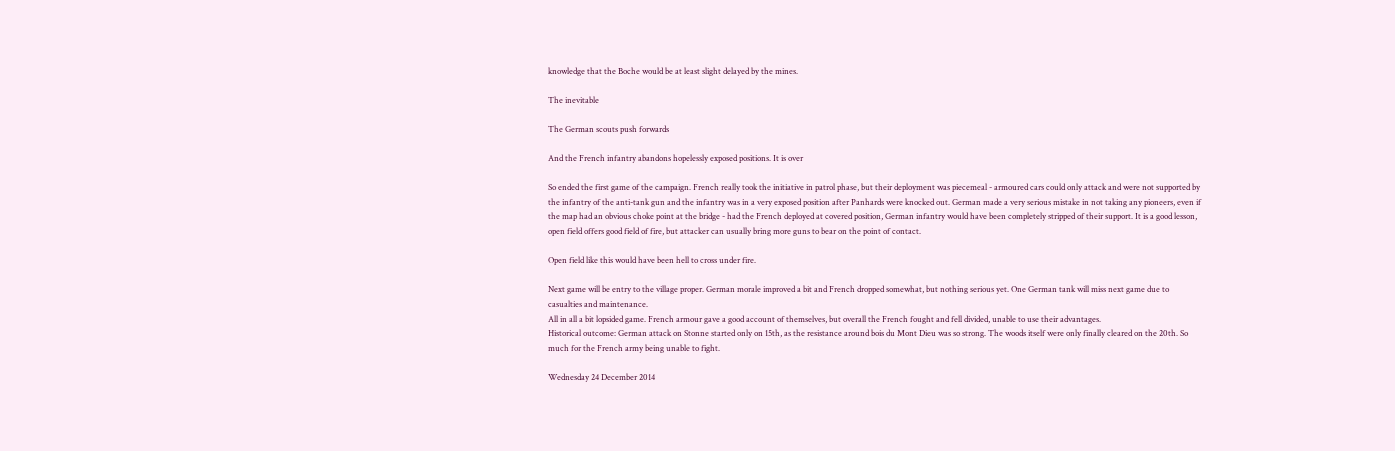knowledge that the Boche would be at least slight delayed by the mines.

The inevitable

The German scouts push forwards

And the French infantry abandons hopelessly exposed positions. It is over

So ended the first game of the campaign. French really took the initiative in patrol phase, but their deployment was piecemeal - armoured cars could only attack and were not supported by the infantry of the anti-tank gun and the infantry was in a very exposed position after Panhards were knocked out. German made a very serious mistake in not taking any pioneers, even if the map had an obvious choke point at the bridge - had the French deployed at covered position, German infantry would have been completely stripped of their support. It is a good lesson, open field offers good field of fire, but attacker can usually bring more guns to bear on the point of contact.

Open field like this would have been hell to cross under fire.

Next game will be entry to the village proper. German morale improved a bit and French dropped somewhat, but nothing serious yet. One German tank will miss next game due to casualties and maintenance.
All in all a bit lopsided game. French armour gave a good account of themselves, but overall the French fought and fell divided, unable to use their advantages.
Historical outcome: German attack on Stonne started only on 15th, as the resistance around bois du Mont Dieu was so strong. The woods itself were only finally cleared on the 20th. So much for the French army being unable to fight.

Wednesday 24 December 2014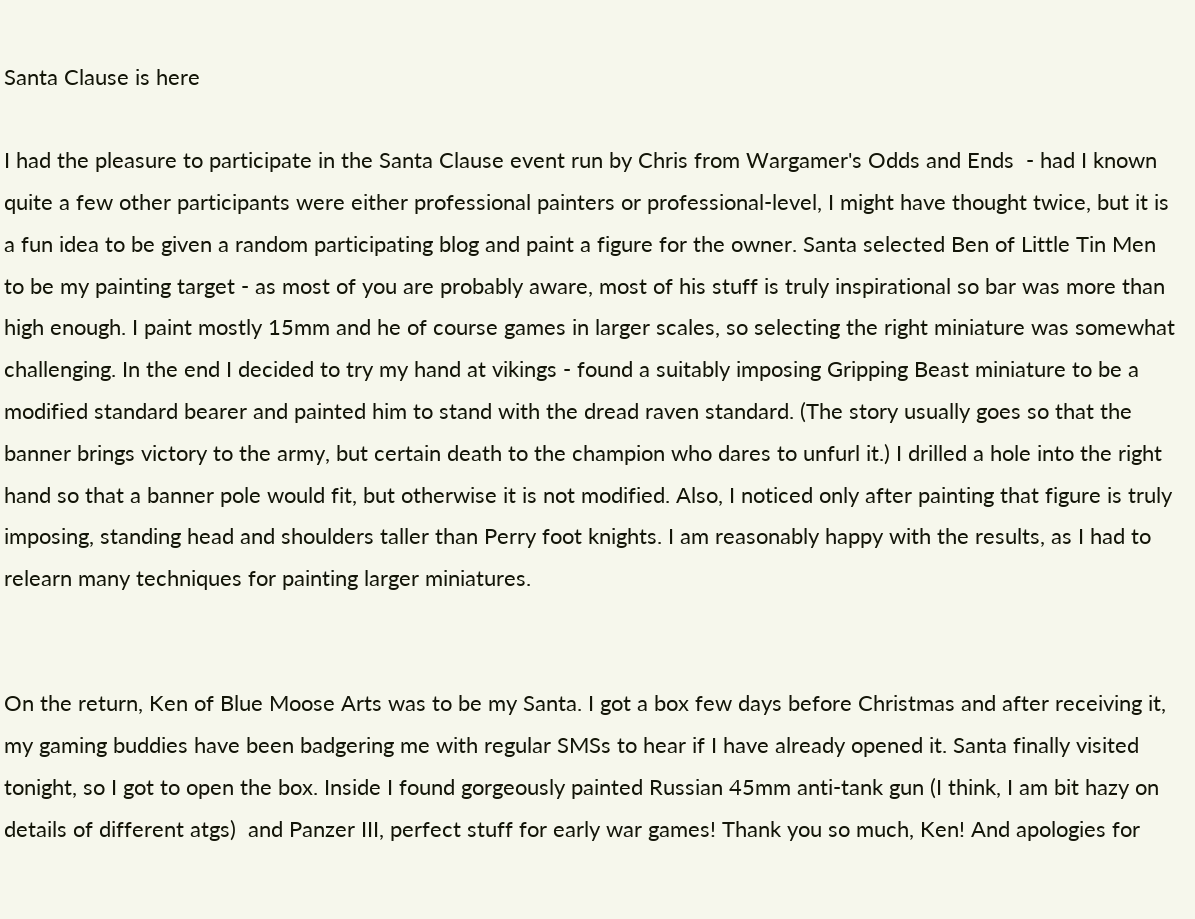Santa Clause is here

I had the pleasure to participate in the Santa Clause event run by Chris from Wargamer's Odds and Ends  - had I known quite a few other participants were either professional painters or professional-level, I might have thought twice, but it is a fun idea to be given a random participating blog and paint a figure for the owner. Santa selected Ben of Little Tin Men to be my painting target - as most of you are probably aware, most of his stuff is truly inspirational so bar was more than high enough. I paint mostly 15mm and he of course games in larger scales, so selecting the right miniature was somewhat challenging. In the end I decided to try my hand at vikings - found a suitably imposing Gripping Beast miniature to be a modified standard bearer and painted him to stand with the dread raven standard. (The story usually goes so that the banner brings victory to the army, but certain death to the champion who dares to unfurl it.) I drilled a hole into the right hand so that a banner pole would fit, but otherwise it is not modified. Also, I noticed only after painting that figure is truly imposing, standing head and shoulders taller than Perry foot knights. I am reasonably happy with the results, as I had to relearn many techniques for painting larger miniatures.


On the return, Ken of Blue Moose Arts was to be my Santa. I got a box few days before Christmas and after receiving it, my gaming buddies have been badgering me with regular SMSs to hear if I have already opened it. Santa finally visited tonight, so I got to open the box. Inside I found gorgeously painted Russian 45mm anti-tank gun (I think, I am bit hazy on details of different atgs)  and Panzer III, perfect stuff for early war games! Thank you so much, Ken! And apologies for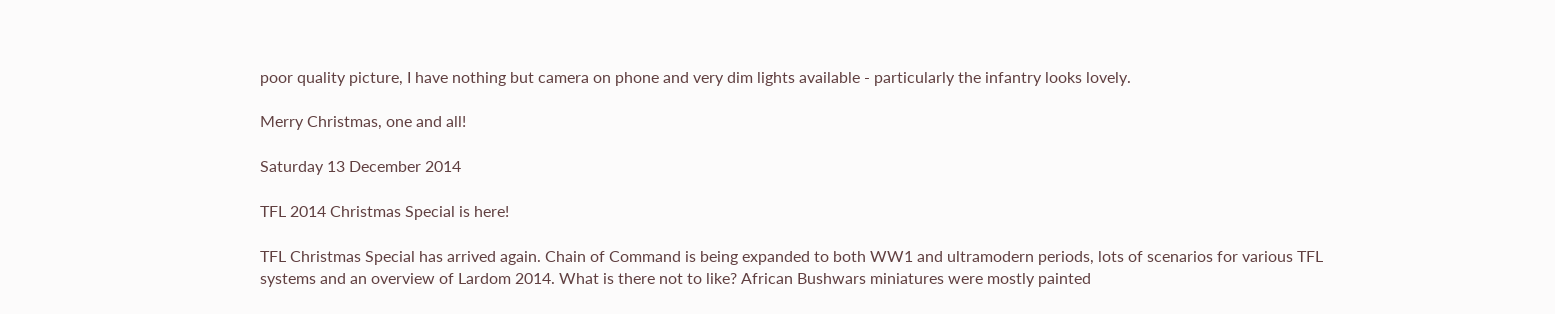poor quality picture, I have nothing but camera on phone and very dim lights available - particularly the infantry looks lovely.

Merry Christmas, one and all!

Saturday 13 December 2014

TFL 2014 Christmas Special is here!

TFL Christmas Special has arrived again. Chain of Command is being expanded to both WW1 and ultramodern periods, lots of scenarios for various TFL systems and an overview of Lardom 2014. What is there not to like? African Bushwars miniatures were mostly painted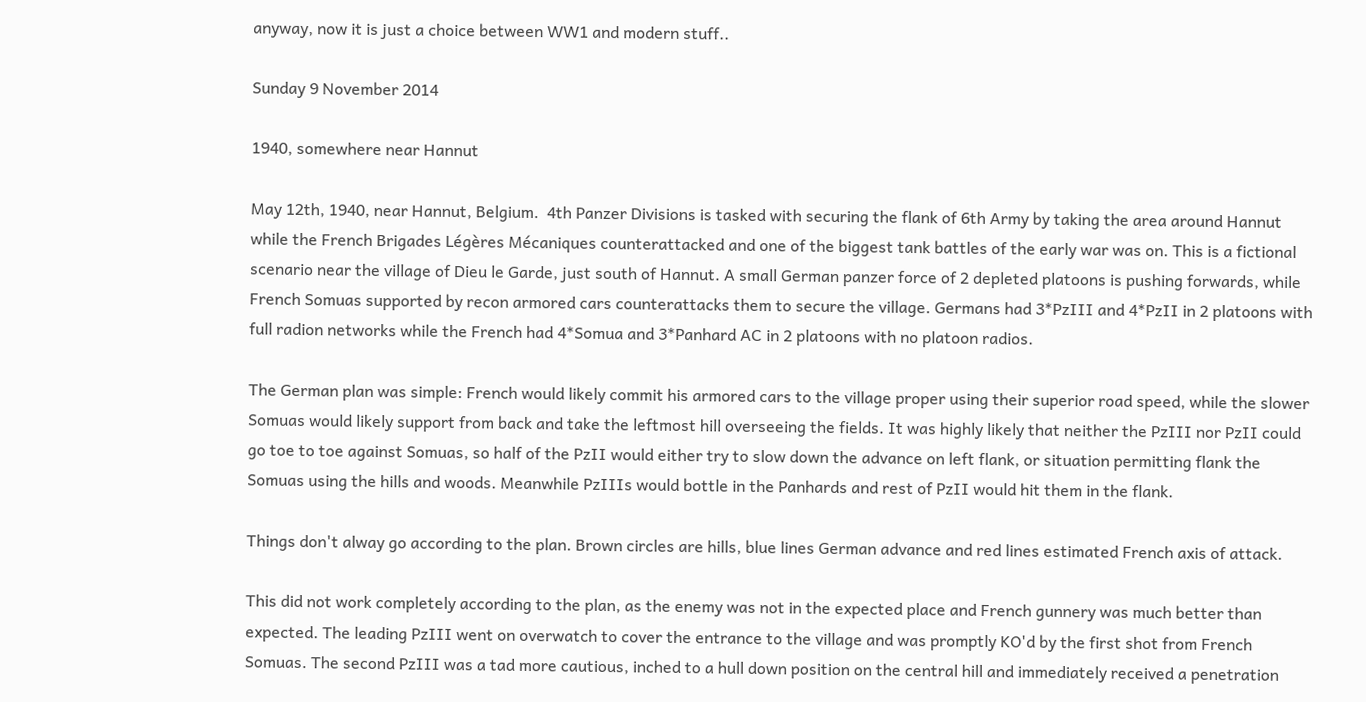anyway, now it is just a choice between WW1 and modern stuff..

Sunday 9 November 2014

1940, somewhere near Hannut

May 12th, 1940, near Hannut, Belgium.  4th Panzer Divisions is tasked with securing the flank of 6th Army by taking the area around Hannut while the French Brigades Légères Mécaniques counterattacked and one of the biggest tank battles of the early war was on. This is a fictional scenario near the village of Dieu le Garde, just south of Hannut. A small German panzer force of 2 depleted platoons is pushing forwards, while French Somuas supported by recon armored cars counterattacks them to secure the village. Germans had 3*PzIII and 4*PzII in 2 platoons with full radion networks while the French had 4*Somua and 3*Panhard AC in 2 platoons with no platoon radios.

The German plan was simple: French would likely commit his armored cars to the village proper using their superior road speed, while the slower Somuas would likely support from back and take the leftmost hill overseeing the fields. It was highly likely that neither the PzIII nor PzII could go toe to toe against Somuas, so half of the PzII would either try to slow down the advance on left flank, or situation permitting flank the Somuas using the hills and woods. Meanwhile PzIIIs would bottle in the Panhards and rest of PzII would hit them in the flank.

Things don't alway go according to the plan. Brown circles are hills, blue lines German advance and red lines estimated French axis of attack.

This did not work completely according to the plan, as the enemy was not in the expected place and French gunnery was much better than expected. The leading PzIII went on overwatch to cover the entrance to the village and was promptly KO'd by the first shot from French Somuas. The second PzIII was a tad more cautious, inched to a hull down position on the central hill and immediately received a penetration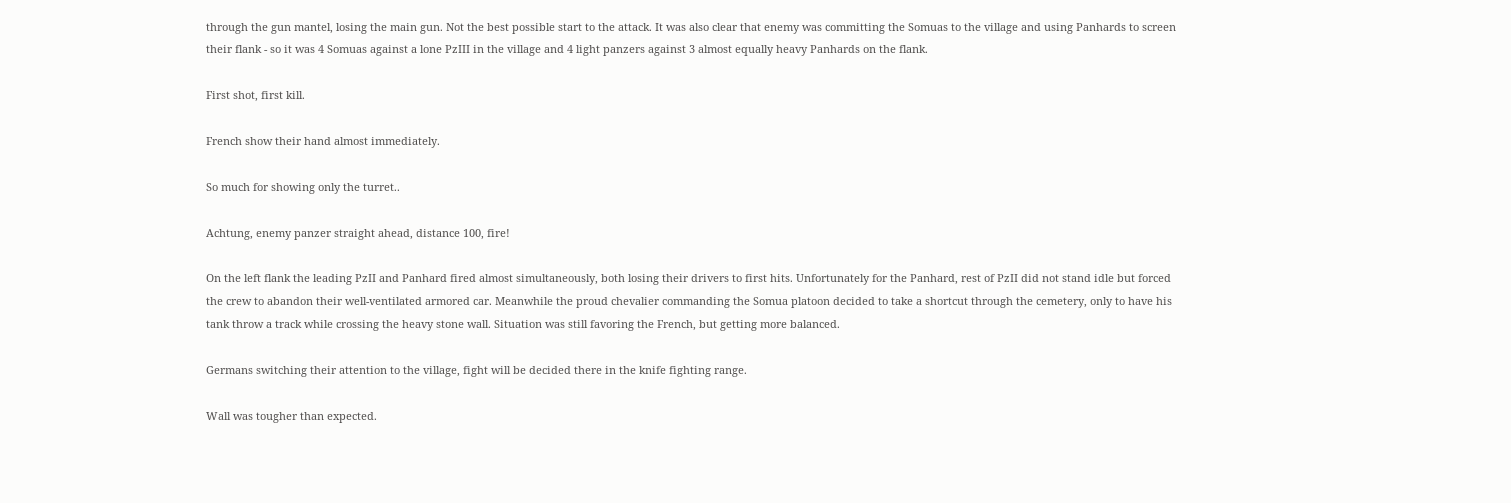through the gun mantel, losing the main gun. Not the best possible start to the attack. It was also clear that enemy was committing the Somuas to the village and using Panhards to screen their flank - so it was 4 Somuas against a lone PzIII in the village and 4 light panzers against 3 almost equally heavy Panhards on the flank.

First shot, first kill.

French show their hand almost immediately.

So much for showing only the turret..

Achtung, enemy panzer straight ahead, distance 100, fire!

On the left flank the leading PzII and Panhard fired almost simultaneously, both losing their drivers to first hits. Unfortunately for the Panhard, rest of PzII did not stand idle but forced the crew to abandon their well-ventilated armored car. Meanwhile the proud chevalier commanding the Somua platoon decided to take a shortcut through the cemetery, only to have his tank throw a track while crossing the heavy stone wall. Situation was still favoring the French, but getting more balanced.

Germans switching their attention to the village, fight will be decided there in the knife fighting range.

Wall was tougher than expected.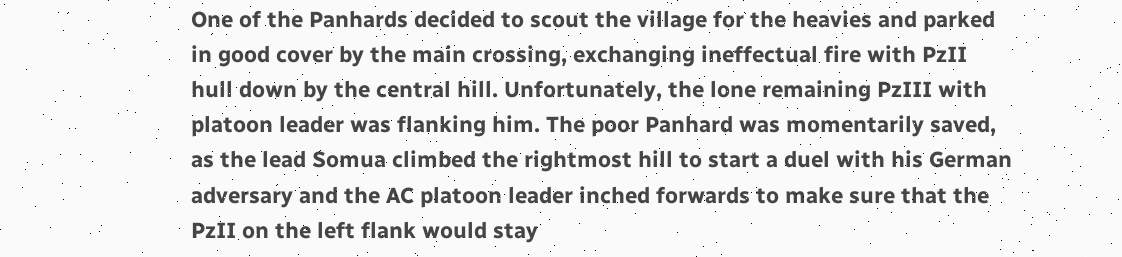One of the Panhards decided to scout the village for the heavies and parked in good cover by the main crossing, exchanging ineffectual fire with PzII hull down by the central hill. Unfortunately, the lone remaining PzIII with platoon leader was flanking him. The poor Panhard was momentarily saved, as the lead Somua climbed the rightmost hill to start a duel with his German adversary and the AC platoon leader inched forwards to make sure that the PzII on the left flank would stay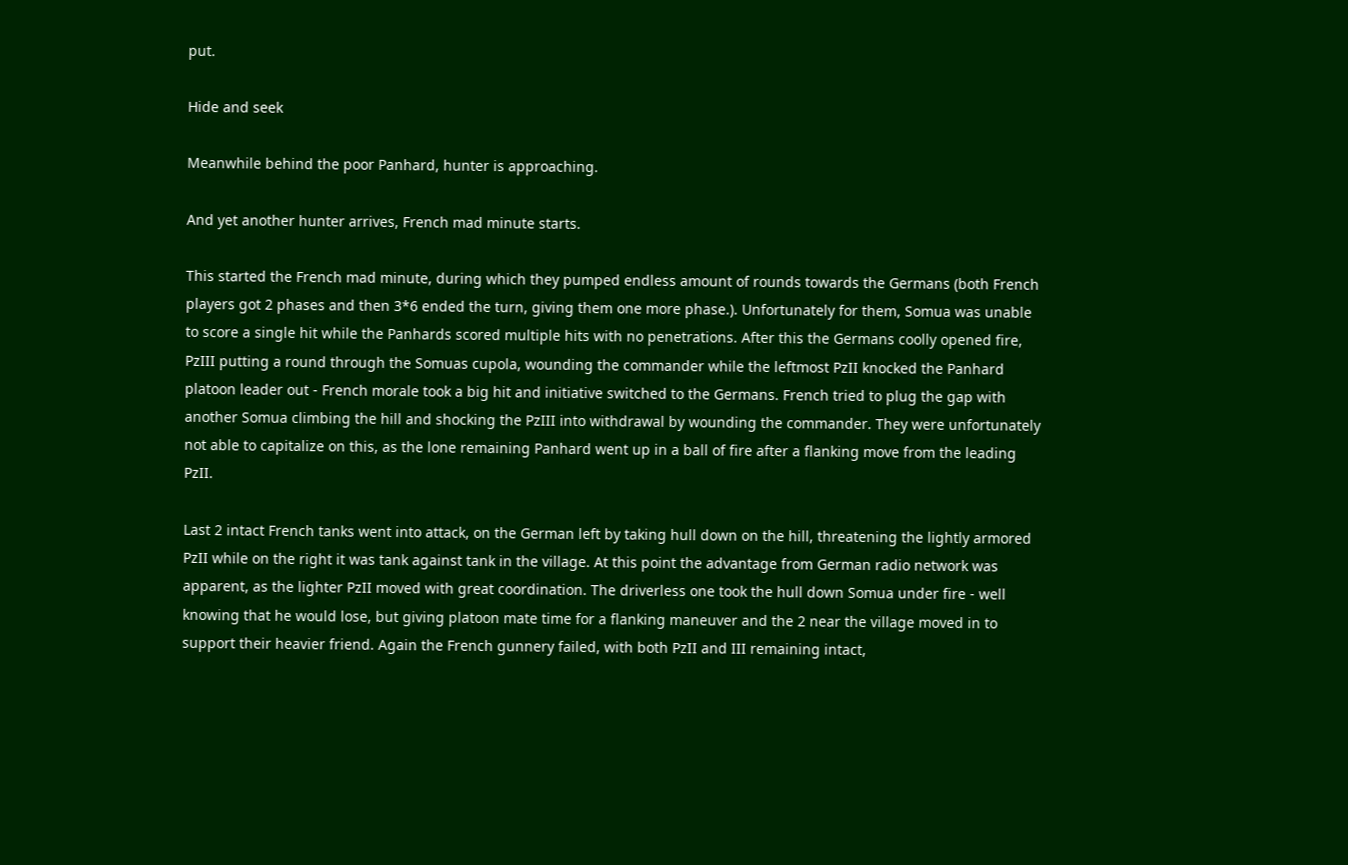put.

Hide and seek

Meanwhile behind the poor Panhard, hunter is approaching.

And yet another hunter arrives, French mad minute starts.

This started the French mad minute, during which they pumped endless amount of rounds towards the Germans (both French players got 2 phases and then 3*6 ended the turn, giving them one more phase.). Unfortunately for them, Somua was unable to score a single hit while the Panhards scored multiple hits with no penetrations. After this the Germans coolly opened fire, PzIII putting a round through the Somuas cupola, wounding the commander while the leftmost PzII knocked the Panhard platoon leader out - French morale took a big hit and initiative switched to the Germans. French tried to plug the gap with another Somua climbing the hill and shocking the PzIII into withdrawal by wounding the commander. They were unfortunately not able to capitalize on this, as the lone remaining Panhard went up in a ball of fire after a flanking move from the leading PzII.

Last 2 intact French tanks went into attack, on the German left by taking hull down on the hill, threatening the lightly armored PzII while on the right it was tank against tank in the village. At this point the advantage from German radio network was apparent, as the lighter PzII moved with great coordination. The driverless one took the hull down Somua under fire - well knowing that he would lose, but giving platoon mate time for a flanking maneuver and the 2 near the village moved in to support their heavier friend. Again the French gunnery failed, with both PzII and III remaining intact,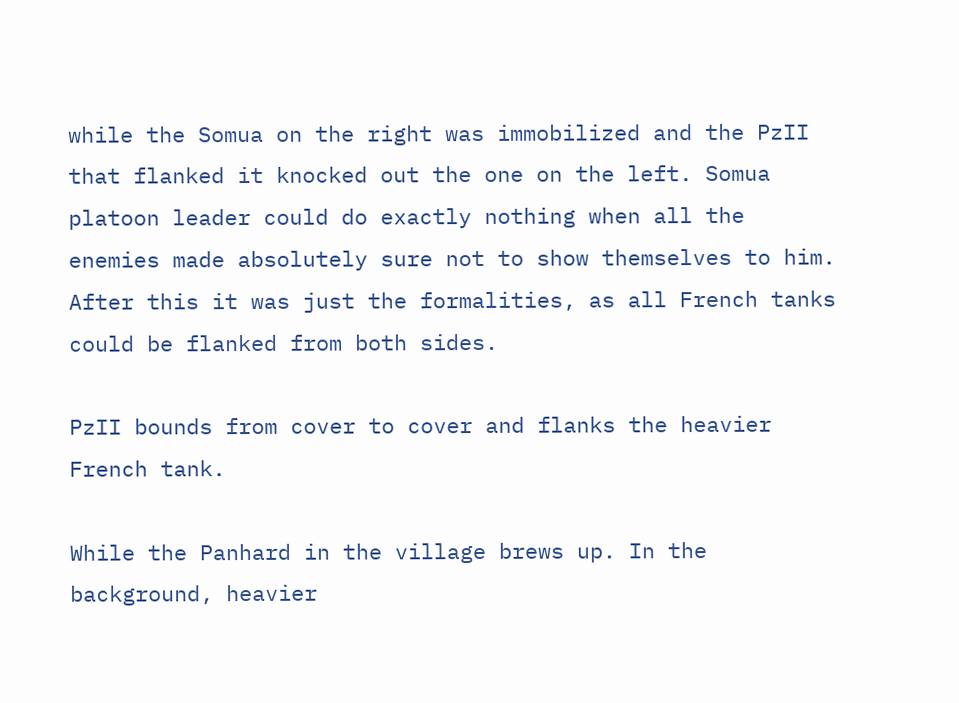while the Somua on the right was immobilized and the PzII that flanked it knocked out the one on the left. Somua platoon leader could do exactly nothing when all the enemies made absolutely sure not to show themselves to him. After this it was just the formalities, as all French tanks could be flanked from both sides.

PzII bounds from cover to cover and flanks the heavier French tank.

While the Panhard in the village brews up. In the background, heavier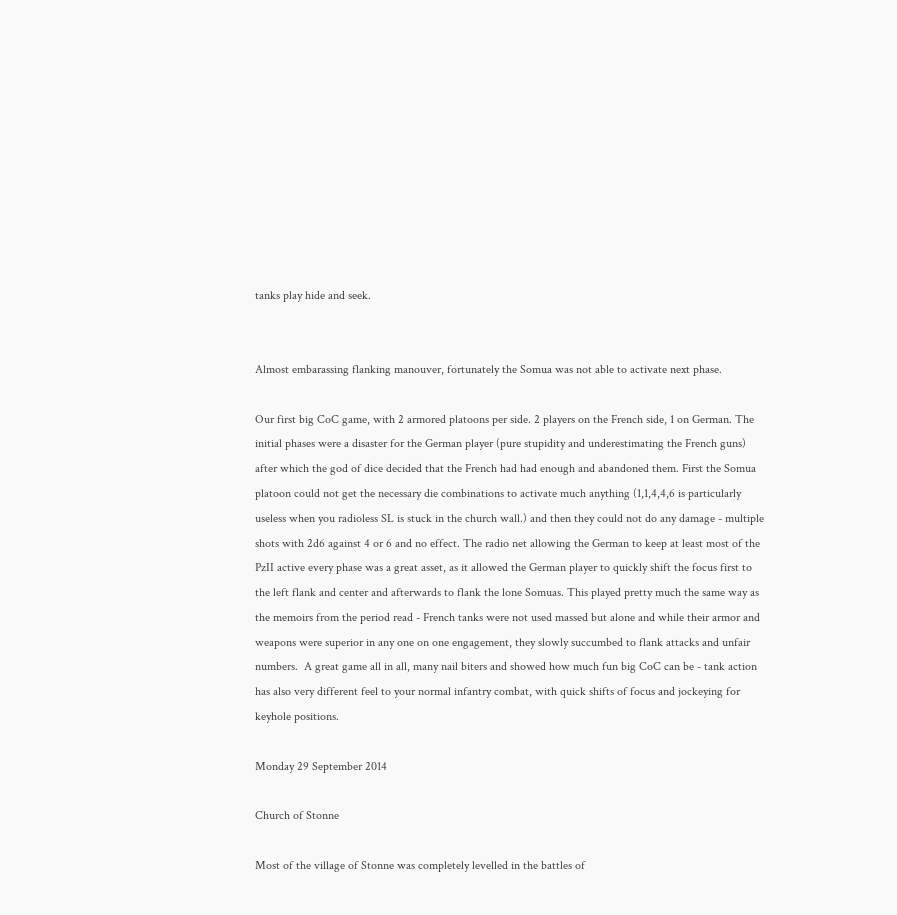tanks play hide and seek.


Almost embarassing flanking manouver, fortunately the Somua was not able to activate next phase.

Our first big CoC game, with 2 armored platoons per side. 2 players on the French side, 1 on German. The initial phases were a disaster for the German player (pure stupidity and underestimating the French guns) after which the god of dice decided that the French had had enough and abandoned them. First the Somua platoon could not get the necessary die combinations to activate much anything (1,1,4,4,6 is particularly useless when you radioless SL is stuck in the church wall.) and then they could not do any damage - multiple shots with 2d6 against 4 or 6 and no effect. The radio net allowing the German to keep at least most of the PzII active every phase was a great asset, as it allowed the German player to quickly shift the focus first to the left flank and center and afterwards to flank the lone Somuas. This played pretty much the same way as the memoirs from the period read - French tanks were not used massed but alone and while their armor and weapons were superior in any one on one engagement, they slowly succumbed to flank attacks and unfair numbers.  A great game all in all, many nail biters and showed how much fun big CoC can be - tank action has also very different feel to your normal infantry combat, with quick shifts of focus and jockeying for keyhole positions.

Monday 29 September 2014

Church of Stonne

Most of the village of Stonne was completely levelled in the battles of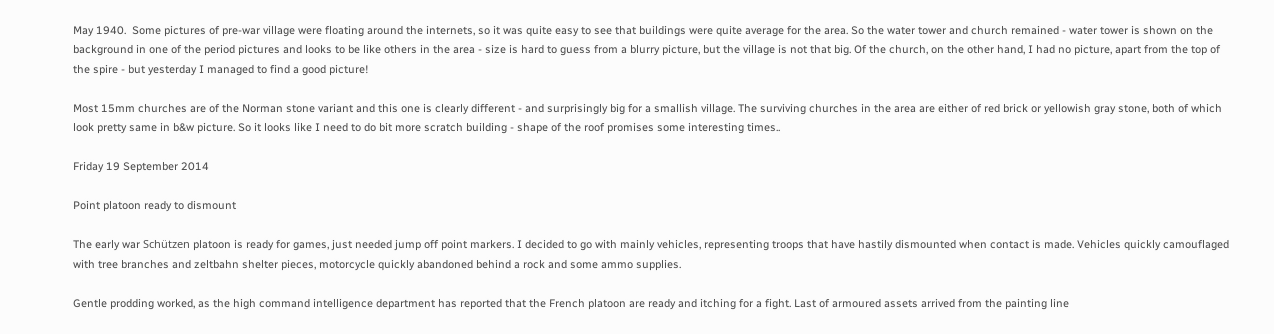May 1940.  Some pictures of pre-war village were floating around the internets, so it was quite easy to see that buildings were quite average for the area. So the water tower and church remained - water tower is shown on the background in one of the period pictures and looks to be like others in the area - size is hard to guess from a blurry picture, but the village is not that big. Of the church, on the other hand, I had no picture, apart from the top of the spire - but yesterday I managed to find a good picture!

Most 15mm churches are of the Norman stone variant and this one is clearly different - and surprisingly big for a smallish village. The surviving churches in the area are either of red brick or yellowish gray stone, both of which look pretty same in b&w picture. So it looks like I need to do bit more scratch building - shape of the roof promises some interesting times..

Friday 19 September 2014

Point platoon ready to dismount

The early war Schützen platoon is ready for games, just needed jump off point markers. I decided to go with mainly vehicles, representing troops that have hastily dismounted when contact is made. Vehicles quickly camouflaged with tree branches and zeltbahn shelter pieces, motorcycle quickly abandoned behind a rock and some ammo supplies.

Gentle prodding worked, as the high command intelligence department has reported that the French platoon are ready and itching for a fight. Last of armoured assets arrived from the painting line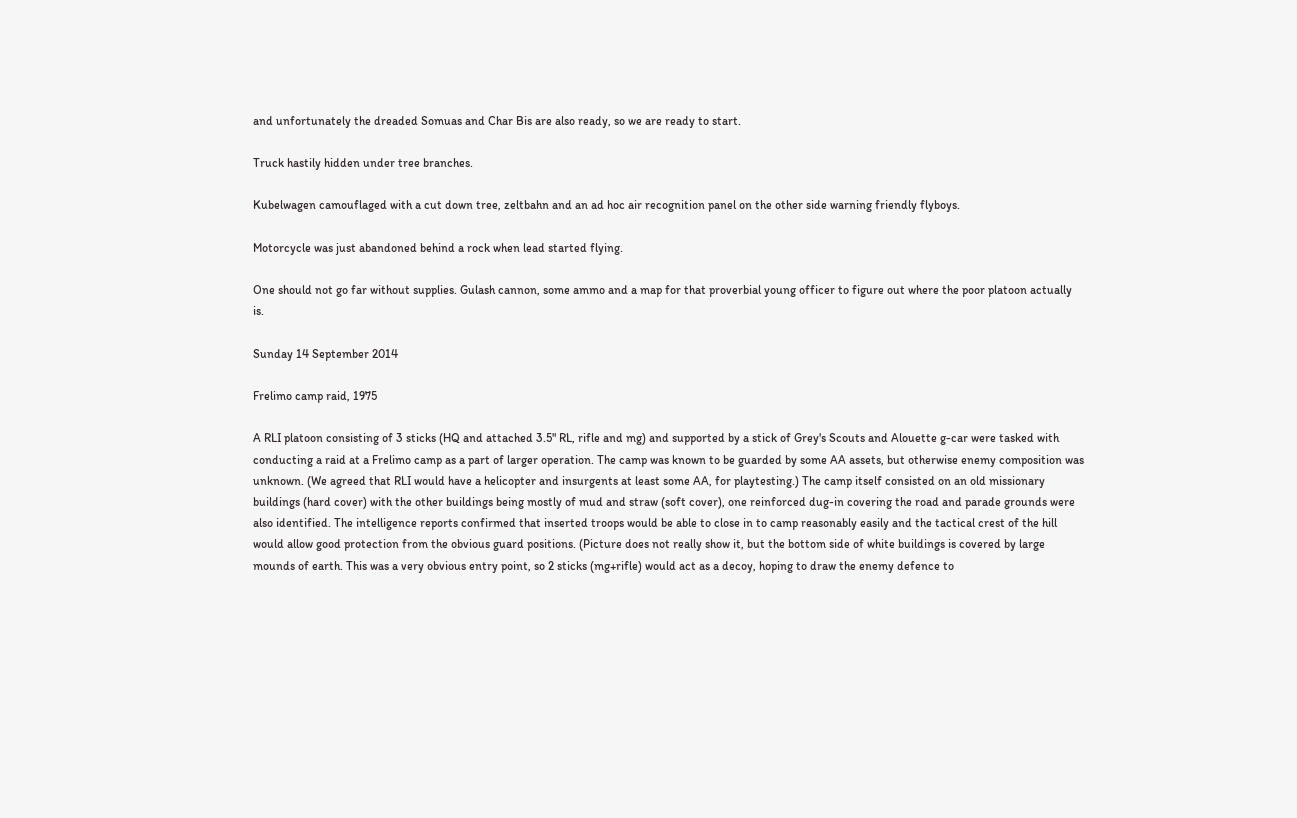and unfortunately the dreaded Somuas and Char Bis are also ready, so we are ready to start.

Truck hastily hidden under tree branches.

Kubelwagen camouflaged with a cut down tree, zeltbahn and an ad hoc air recognition panel on the other side warning friendly flyboys.

Motorcycle was just abandoned behind a rock when lead started flying.

One should not go far without supplies. Gulash cannon, some ammo and a map for that proverbial young officer to figure out where the poor platoon actually is.

Sunday 14 September 2014

Frelimo camp raid, 1975

A RLI platoon consisting of 3 sticks (HQ and attached 3.5" RL, rifle and mg) and supported by a stick of Grey's Scouts and Alouette g-car were tasked with conducting a raid at a Frelimo camp as a part of larger operation. The camp was known to be guarded by some AA assets, but otherwise enemy composition was unknown. (We agreed that RLI would have a helicopter and insurgents at least some AA, for playtesting.) The camp itself consisted on an old missionary buildings (hard cover) with the other buildings being mostly of mud and straw (soft cover), one reinforced dug-in covering the road and parade grounds were also identified. The intelligence reports confirmed that inserted troops would be able to close in to camp reasonably easily and the tactical crest of the hill would allow good protection from the obvious guard positions. (Picture does not really show it, but the bottom side of white buildings is covered by large mounds of earth. This was a very obvious entry point, so 2 sticks (mg+rifle) would act as a decoy, hoping to draw the enemy defence to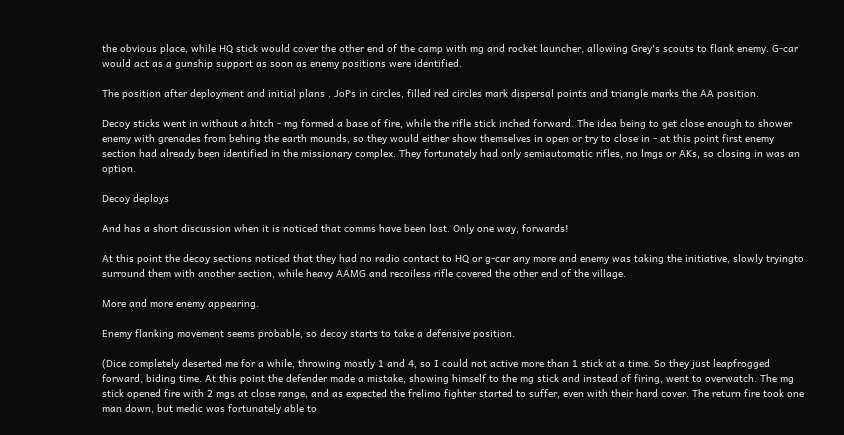the obvious place, while HQ stick would cover the other end of the camp with mg and rocket launcher, allowing Grey's scouts to flank enemy. G-car would act as a gunship support as soon as enemy positions were identified.

The position after deployment and initial plans . JoPs in circles, filled red circles mark dispersal points and triangle marks the AA position.

Decoy sticks went in without a hitch - mg formed a base of fire, while the rifle stick inched forward. The idea being to get close enough to shower enemy with grenades from behing the earth mounds, so they would either show themselves in open or try to close in - at this point first enemy section had already been identified in the missionary complex. They fortunately had only semiautomatic rifles, no lmgs or AKs, so closing in was an option.

Decoy deploys

And has a short discussion when it is noticed that comms have been lost. Only one way, forwards!

At this point the decoy sections noticed that they had no radio contact to HQ or g-car any more and enemy was taking the initiative, slowly tryingto surround them with another section, while heavy AAMG and recoiless rifle covered the other end of the village.

More and more enemy appearing.

Enemy flanking movement seems probable, so decoy starts to take a defensive position.

(Dice completely deserted me for a while, throwing mostly 1 and 4, so I could not active more than 1 stick at a time. So they just leapfrogged  forward, biding time. At this point the defender made a mistake, showing himself to the mg stick and instead of firing, went to overwatch. The mg stick opened fire with 2 mgs at close range, and as expected the frelimo fighter started to suffer, even with their hard cover. The return fire took one man down, but medic was fortunately able to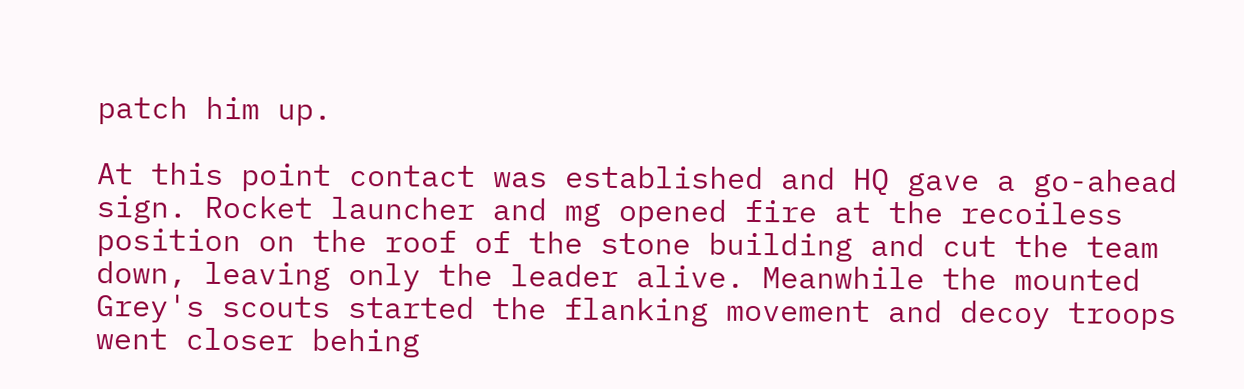patch him up.

At this point contact was established and HQ gave a go-ahead sign. Rocket launcher and mg opened fire at the recoiless position on the roof of the stone building and cut the team down, leaving only the leader alive. Meanwhile the mounted Grey's scouts started the flanking movement and decoy troops went closer behing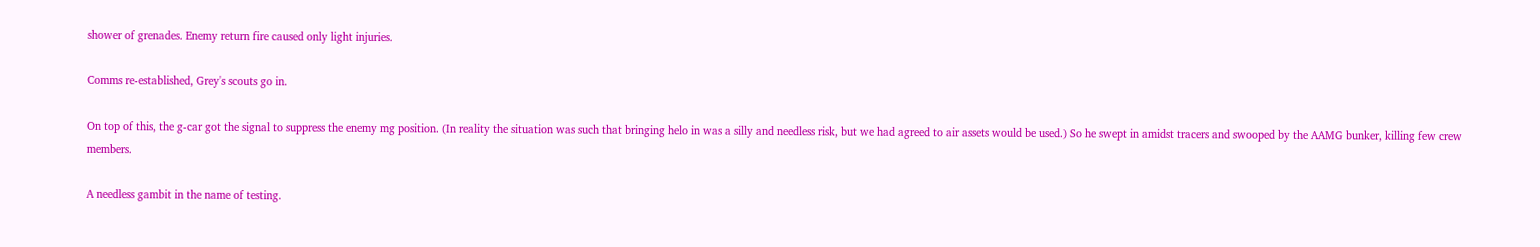shower of grenades. Enemy return fire caused only light injuries.

Comms re-established, Grey's scouts go in.

On top of this, the g-car got the signal to suppress the enemy mg position. (In reality the situation was such that bringing helo in was a silly and needless risk, but we had agreed to air assets would be used.) So he swept in amidst tracers and swooped by the AAMG bunker, killing few crew members.

A needless gambit in the name of testing.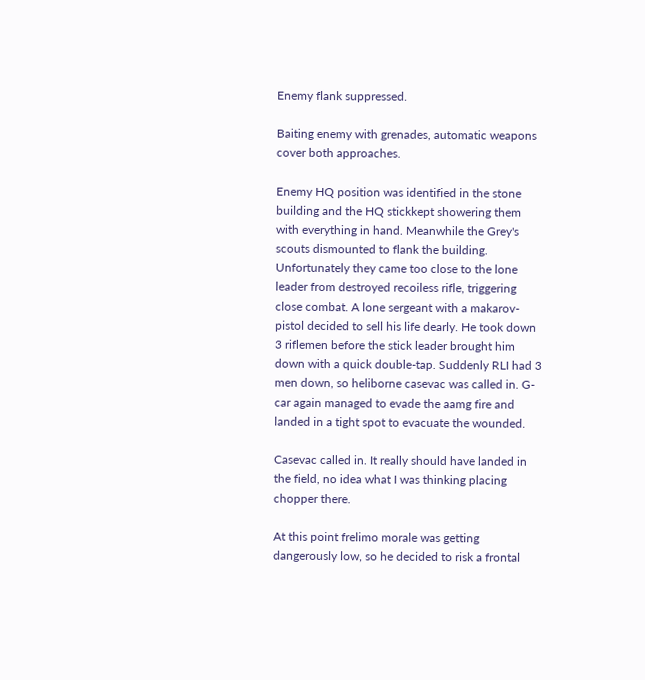Enemy flank suppressed.

Baiting enemy with grenades, automatic weapons cover both approaches.

Enemy HQ position was identified in the stone building and the HQ stickkept showering them with everything in hand. Meanwhile the Grey's scouts dismounted to flank the building. Unfortunately they came too close to the lone leader from destroyed recoiless rifle, triggering close combat. A lone sergeant with a makarov-pistol decided to sell his life dearly. He took down 3 riflemen before the stick leader brought him down with a quick double-tap. Suddenly RLI had 3 men down, so heliborne casevac was called in. G-car again managed to evade the aamg fire and landed in a tight spot to evacuate the wounded.

Casevac called in. It really should have landed in the field, no idea what I was thinking placing chopper there.

At this point frelimo morale was getting dangerously low, so he decided to risk a frontal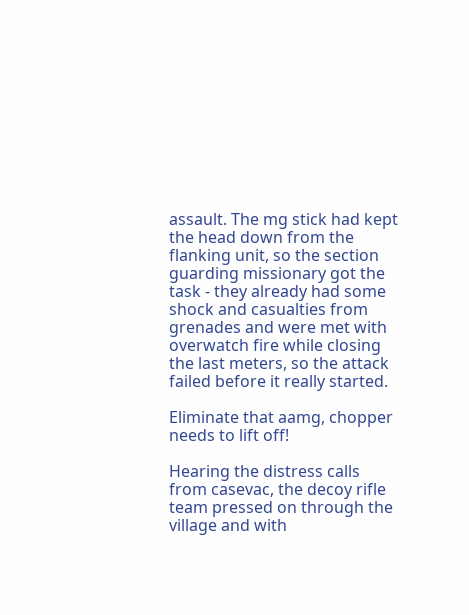assault. The mg stick had kept the head down from the flanking unit, so the section guarding missionary got the task - they already had some shock and casualties from grenades and were met with overwatch fire while closing the last meters, so the attack  failed before it really started.

Eliminate that aamg, chopper needs to lift off!

Hearing the distress calls from casevac, the decoy rifle team pressed on through the village and with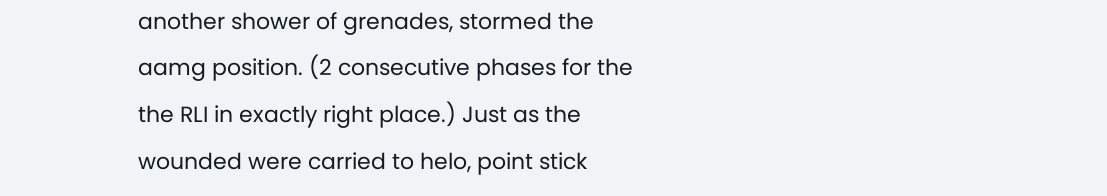another shower of grenades, stormed the aamg position. (2 consecutive phases for the the RLI in exactly right place.) Just as the wounded were carried to helo, point stick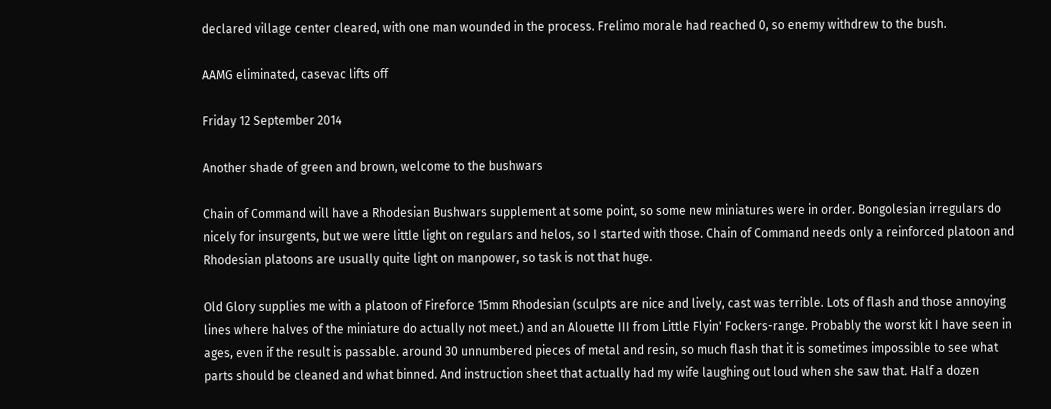declared village center cleared, with one man wounded in the process. Frelimo morale had reached 0, so enemy withdrew to the bush.

AAMG eliminated, casevac lifts off

Friday 12 September 2014

Another shade of green and brown, welcome to the bushwars

Chain of Command will have a Rhodesian Bushwars supplement at some point, so some new miniatures were in order. Bongolesian irregulars do nicely for insurgents, but we were little light on regulars and helos, so I started with those. Chain of Command needs only a reinforced platoon and Rhodesian platoons are usually quite light on manpower, so task is not that huge.

Old Glory supplies me with a platoon of Fireforce 15mm Rhodesian (sculpts are nice and lively, cast was terrible. Lots of flash and those annoying lines where halves of the miniature do actually not meet.) and an Alouette III from Little Flyin' Fockers-range. Probably the worst kit I have seen in ages, even if the result is passable. around 30 unnumbered pieces of metal and resin, so much flash that it is sometimes impossible to see what parts should be cleaned and what binned. And instruction sheet that actually had my wife laughing out loud when she saw that. Half a dozen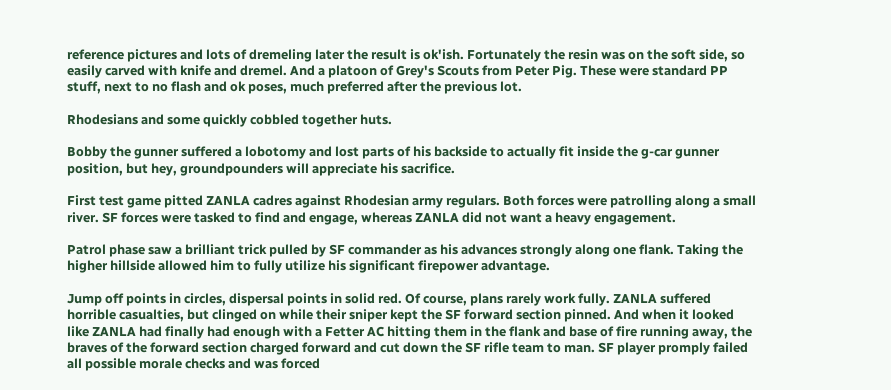reference pictures and lots of dremeling later the result is ok'ish. Fortunately the resin was on the soft side, so easily carved with knife and dremel. And a platoon of Grey's Scouts from Peter Pig. These were standard PP stuff, next to no flash and ok poses, much preferred after the previous lot.

Rhodesians and some quickly cobbled together huts.

Bobby the gunner suffered a lobotomy and lost parts of his backside to actually fit inside the g-car gunner position, but hey, groundpounders will appreciate his sacrifice.

First test game pitted ZANLA cadres against Rhodesian army regulars. Both forces were patrolling along a small river. SF forces were tasked to find and engage, whereas ZANLA did not want a heavy engagement.

Patrol phase saw a brilliant trick pulled by SF commander as his advances strongly along one flank. Taking the higher hillside allowed him to fully utilize his significant firepower advantage.

Jump off points in circles, dispersal points in solid red. Of course, plans rarely work fully. ZANLA suffered horrible casualties, but clinged on while their sniper kept the SF forward section pinned. And when it looked like ZANLA had finally had enough with a Fetter AC hitting them in the flank and base of fire running away, the braves of the forward section charged forward and cut down the SF rifle team to man. SF player promply failed all possible morale checks and was forced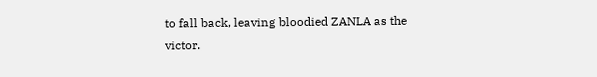to fall back, leaving bloodied ZANLA as the victor.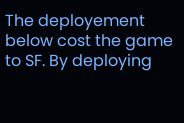The deployement below cost the game to SF. By deploying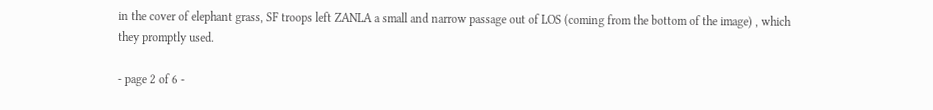in the cover of elephant grass, SF troops left ZANLA a small and narrow passage out of LOS (coming from the bottom of the image) , which they promptly used.

- page 2 of 6 -